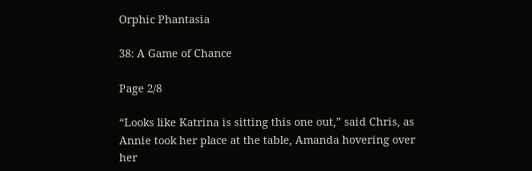Orphic Phantasia

38: A Game of Chance

Page 2/8

“Looks like Katrina is sitting this one out,” said Chris, as Annie took her place at the table, Amanda hovering over her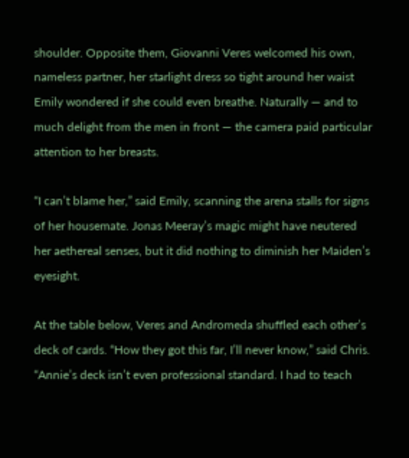shoulder. Opposite them, Giovanni Veres welcomed his own, nameless partner, her starlight dress so tight around her waist Emily wondered if she could even breathe. Naturally — and to much delight from the men in front — the camera paid particular attention to her breasts.

“I can’t blame her,” said Emily, scanning the arena stalls for signs of her housemate. Jonas Meeray’s magic might have neutered her aethereal senses, but it did nothing to diminish her Maiden’s eyesight.

At the table below, Veres and Andromeda shuffled each other’s deck of cards. “How they got this far, I’ll never know,” said Chris. “Annie’s deck isn’t even professional standard. I had to teach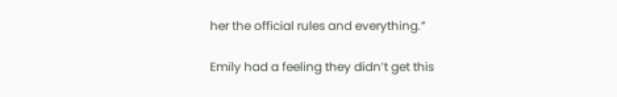her the official rules and everything.”

Emily had a feeling they didn’t get this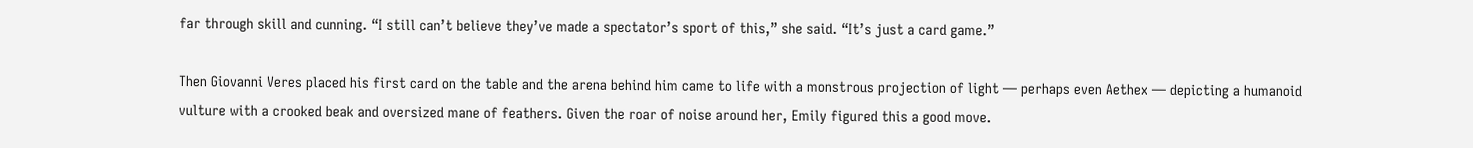far through skill and cunning. “I still can’t believe they’ve made a spectator’s sport of this,” she said. “It’s just a card game.”

Then Giovanni Veres placed his first card on the table and the arena behind him came to life with a monstrous projection of light — perhaps even Aethex — depicting a humanoid vulture with a crooked beak and oversized mane of feathers. Given the roar of noise around her, Emily figured this a good move.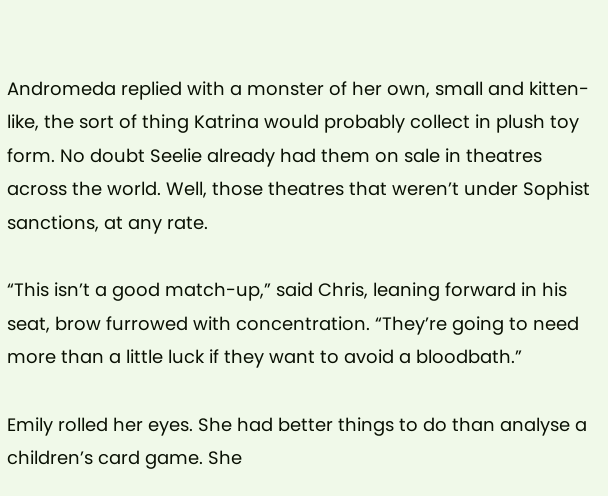Andromeda replied with a monster of her own, small and kitten-like, the sort of thing Katrina would probably collect in plush toy form. No doubt Seelie already had them on sale in theatres across the world. Well, those theatres that weren’t under Sophist sanctions, at any rate.

“This isn’t a good match-up,” said Chris, leaning forward in his seat, brow furrowed with concentration. “They’re going to need more than a little luck if they want to avoid a bloodbath.”

Emily rolled her eyes. She had better things to do than analyse a children’s card game. She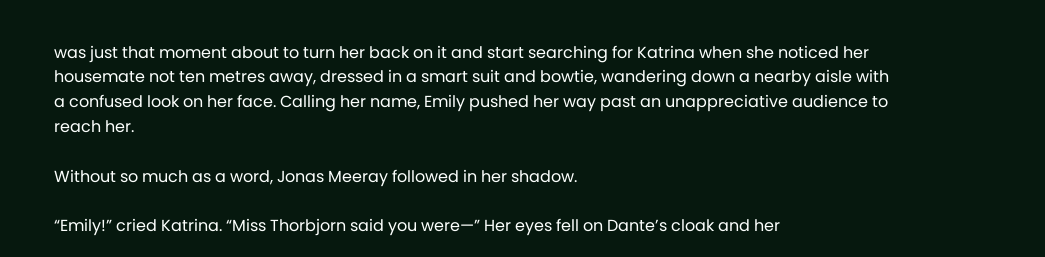was just that moment about to turn her back on it and start searching for Katrina when she noticed her housemate not ten metres away, dressed in a smart suit and bowtie, wandering down a nearby aisle with a confused look on her face. Calling her name, Emily pushed her way past an unappreciative audience to reach her.

Without so much as a word, Jonas Meeray followed in her shadow.

“Emily!” cried Katrina. “Miss Thorbjorn said you were—” Her eyes fell on Dante’s cloak and her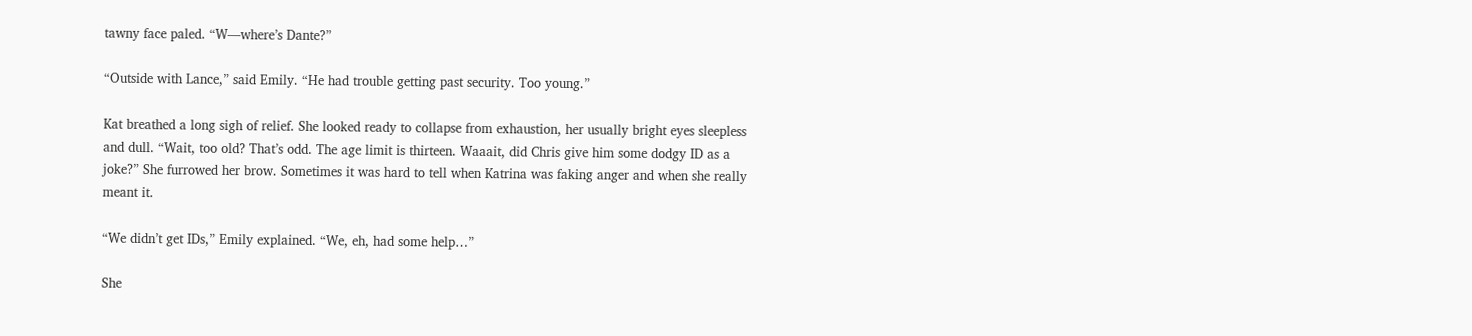tawny face paled. “W—where’s Dante?”

“Outside with Lance,” said Emily. “He had trouble getting past security. Too young.”

Kat breathed a long sigh of relief. She looked ready to collapse from exhaustion, her usually bright eyes sleepless and dull. “Wait, too old? That’s odd. The age limit is thirteen. Waaait, did Chris give him some dodgy ID as a joke?” She furrowed her brow. Sometimes it was hard to tell when Katrina was faking anger and when she really meant it.

“We didn’t get IDs,” Emily explained. “We, eh, had some help…”

She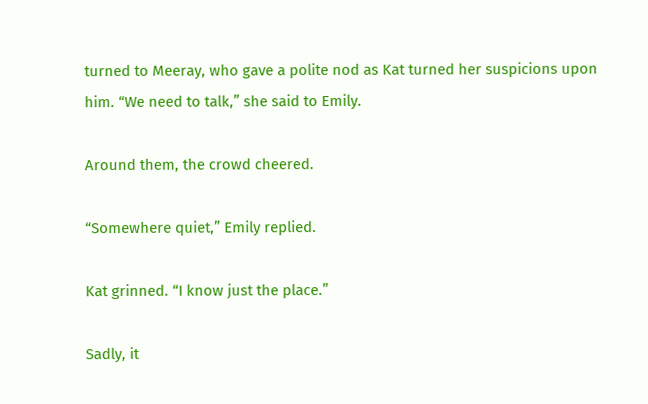turned to Meeray, who gave a polite nod as Kat turned her suspicions upon him. “We need to talk,” she said to Emily.

Around them, the crowd cheered.

“Somewhere quiet,” Emily replied.

Kat grinned. “I know just the place.”

Sadly, it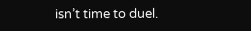isn’t time to duel.